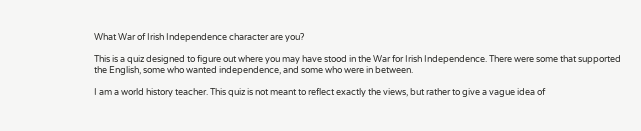What War of Irish Independence character are you?

This is a quiz designed to figure out where you may have stood in the War for Irish Independence. There were some that supported the English, some who wanted independence, and some who were in between.

I am a world history teacher. This quiz is not meant to reflect exactly the views, but rather to give a vague idea of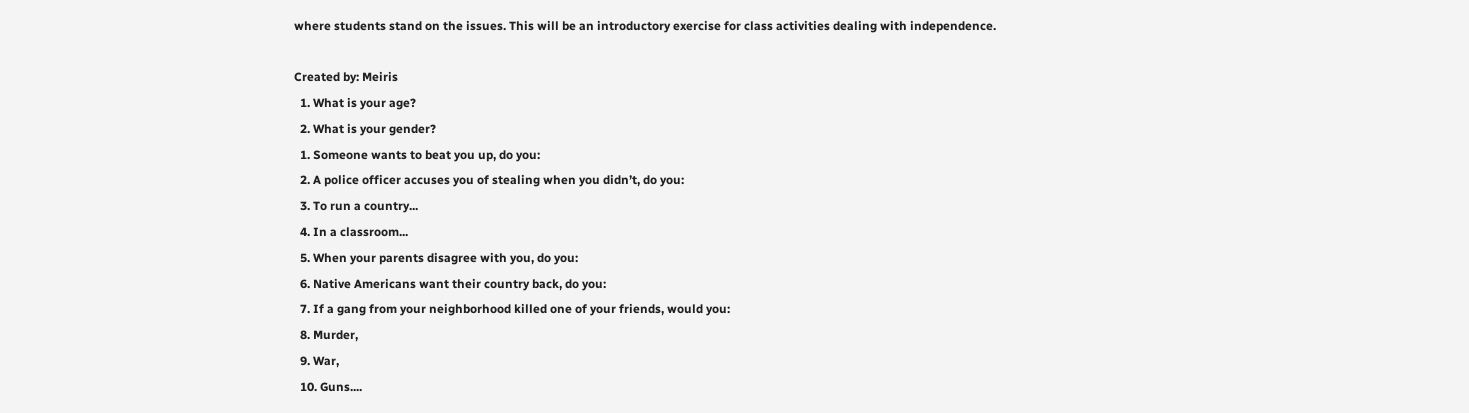where students stand on the issues. This will be an introductory exercise for class activities dealing with independence.

Created by: Meiris
  1. What is your age?
  2. What is your gender?
  1. Someone wants to beat you up, do you:
  2. A police officer accuses you of stealing when you didn’t, do you:
  3. To run a country...
  4. In a classroom...
  5. When your parents disagree with you, do you:
  6. Native Americans want their country back, do you:
  7. If a gang from your neighborhood killed one of your friends, would you:
  8. Murder,
  9. War,
  10. Guns....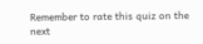Remember to rate this quiz on the next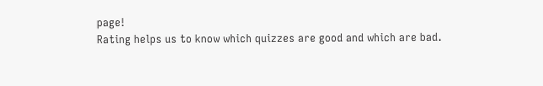page!
Rating helps us to know which quizzes are good and which are bad.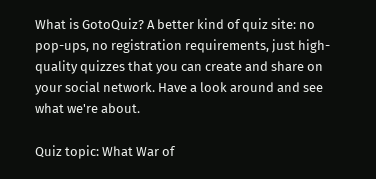What is GotoQuiz? A better kind of quiz site: no pop-ups, no registration requirements, just high-quality quizzes that you can create and share on your social network. Have a look around and see what we're about.

Quiz topic: What War of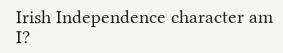Irish Independence character am I?